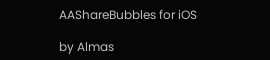AAShareBubbles for iOS

by Almas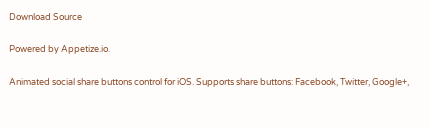Download Source

Powered by Appetize.io.

Animated social share buttons control for iOS. Supports share buttons: Facebook, Twitter, Google+,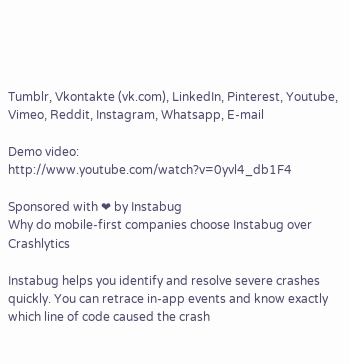Tumblr, Vkontakte (vk.com), LinkedIn, Pinterest, Youtube, Vimeo, Reddit, Instagram, Whatsapp, E-mail

Demo video: http://www.youtube.com/watch?v=0yvl4_db1F4

Sponsored with ❤ by Instabug
Why do mobile-first companies choose Instabug over Crashlytics

Instabug helps you identify and resolve severe crashes quickly. You can retrace in-app events and know exactly which line of code caused the crash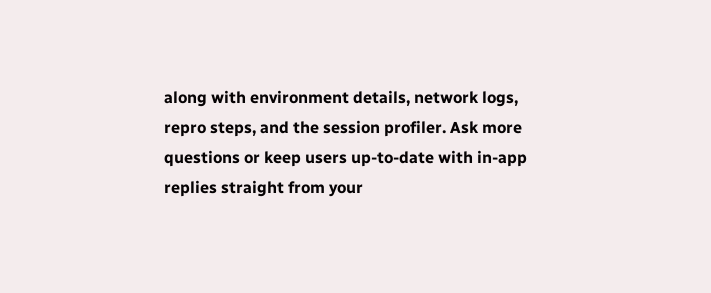along with environment details, network logs, repro steps, and the session profiler. Ask more questions or keep users up-to-date with in-app replies straight from your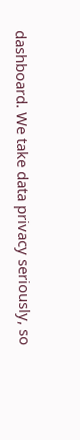dashboard. We take data privacy seriously, so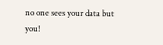no one sees your data but you!